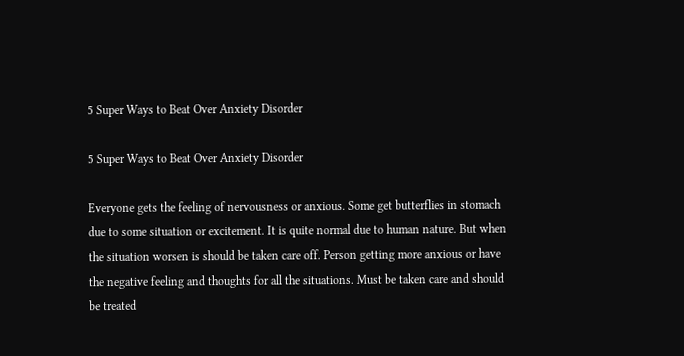5 Super Ways to Beat Over Anxiety Disorder

5 Super Ways to Beat Over Anxiety Disorder

Everyone gets the feeling of nervousness or anxious. Some get butterflies in stomach due to some situation or excitement. It is quite normal due to human nature. But when the situation worsen is should be taken care off. Person getting more anxious or have the negative feeling and thoughts for all the situations. Must be taken care and should be treated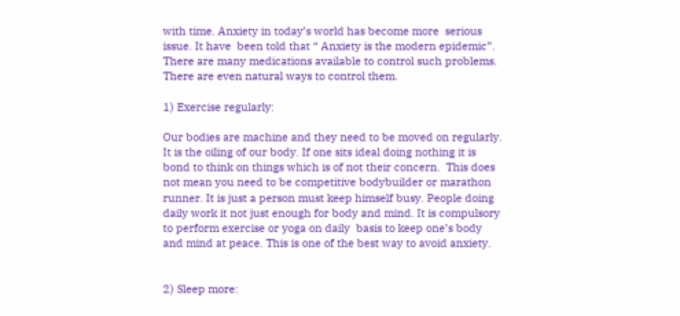with time. Anxiety in today’s world has become more  serious issue. It have  been told that “ Anxiety is the modern epidemic”. There are many medications available to control such problems. There are even natural ways to control them.

1) Exercise regularly:

Our bodies are machine and they need to be moved on regularly. It is the oiling of our body. If one sits ideal doing nothing it is bond to think on things which is of not their concern.  This does not mean you need to be competitive bodybuilder or marathon  runner. It is just a person must keep himself busy. People doing daily work it not just enough for body and mind. It is compulsory to perform exercise or yoga on daily  basis to keep one’s body and mind at peace. This is one of the best way to avoid anxiety.


2) Sleep more: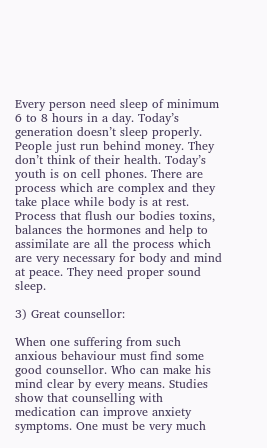Every person need sleep of minimum 6 to 8 hours in a day. Today’s generation doesn’t sleep properly. People just run behind money. They don’t think of their health. Today’s youth is on cell phones. There are process which are complex and they take place while body is at rest. Process that flush our bodies toxins, balances the hormones and help to assimilate are all the process which are very necessary for body and mind at peace. They need proper sound sleep.

3) Great counsellor:

When one suffering from such anxious behaviour must find some good counsellor. Who can make his mind clear by every means. Studies show that counselling with medication can improve anxiety symptoms. One must be very much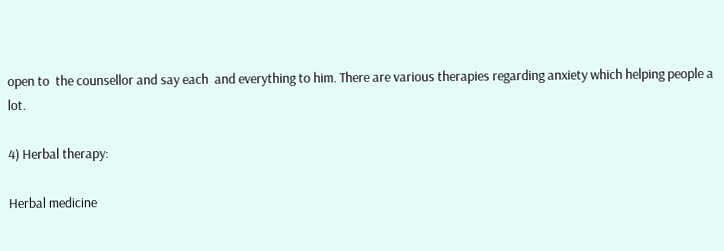open to  the counsellor and say each  and everything to him. There are various therapies regarding anxiety which helping people a lot.

4) Herbal therapy:

Herbal medicine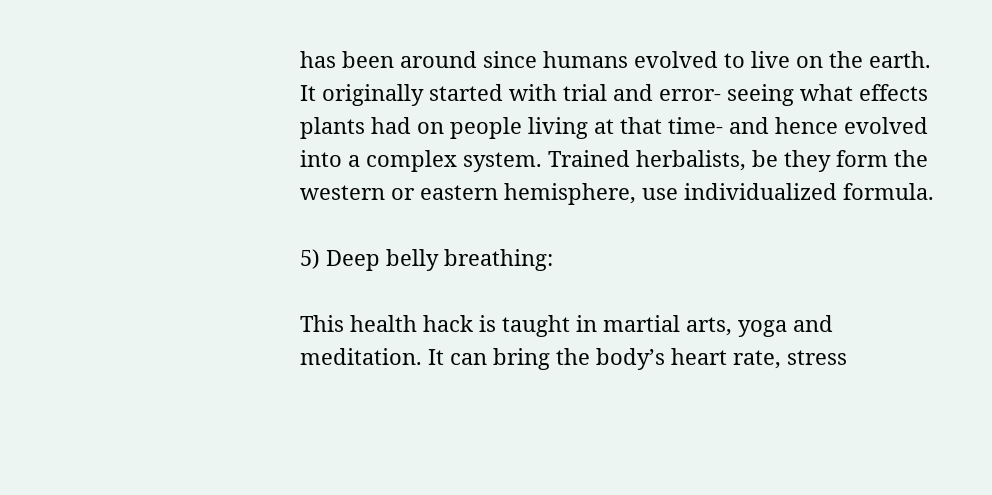has been around since humans evolved to live on the earth. It originally started with trial and error- seeing what effects plants had on people living at that time- and hence evolved into a complex system. Trained herbalists, be they form the western or eastern hemisphere, use individualized formula.

5) Deep belly breathing:

This health hack is taught in martial arts, yoga and meditation. It can bring the body’s heart rate, stress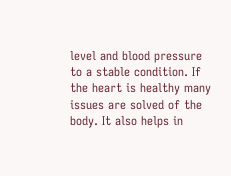level and blood pressure to a stable condition. If the heart is healthy many issues are solved of the body. It also helps in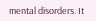mental disorders. It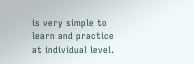is very simple to learn and practice at individual level.